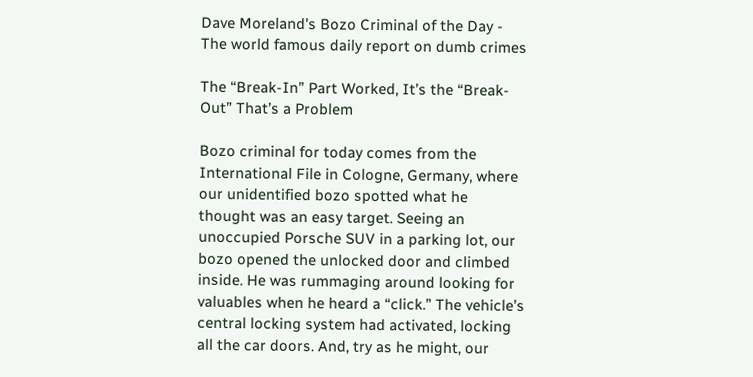Dave Moreland's Bozo Criminal of the Day - The world famous daily report on dumb crimes

The “Break-In” Part Worked, It’s the “Break-Out” That’s a Problem

Bozo criminal for today comes from the International File in Cologne, Germany, where our unidentified bozo spotted what he thought was an easy target. Seeing an unoccupied Porsche SUV in a parking lot, our bozo opened the unlocked door and climbed inside. He was rummaging around looking for valuables when he heard a “click.” The vehicle’s central locking system had activated, locking all the car doors. And, try as he might, our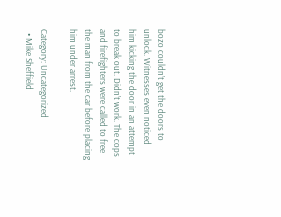bozo couldn’t get the doors to unlock. Witnesses even noticed him kicking the door in an attempt to break out. Didn’t work. The cops and firefighters were called to free the man from the car before placing him under arrest.

Category: Uncategorized
  • Mike Sheffield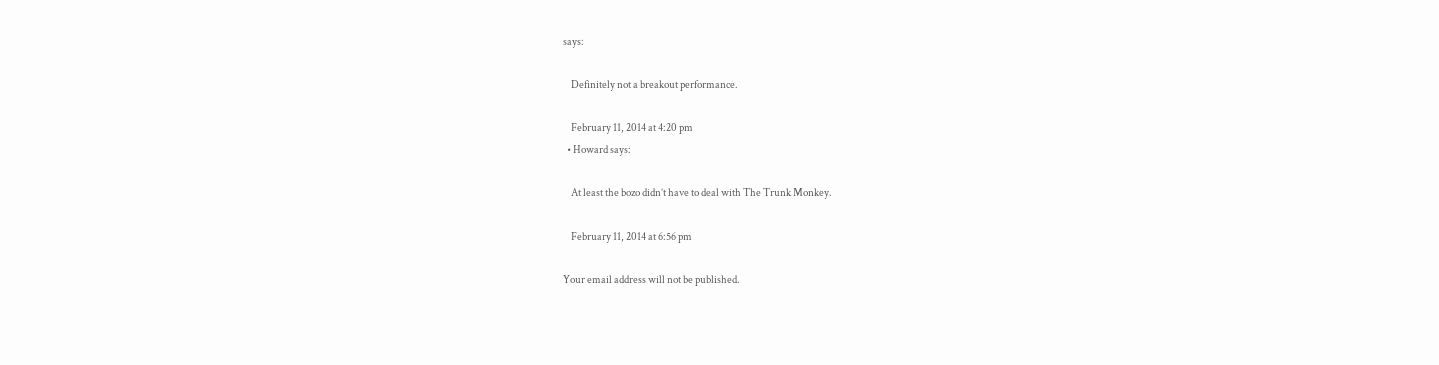says:

    Definitely not a breakout performance.

    February 11, 2014 at 4:20 pm
  • Howard says:

    At least the bozo didn’t have to deal with The Trunk Monkey.

    February 11, 2014 at 6:56 pm

Your email address will not be published.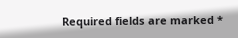Required fields are marked *